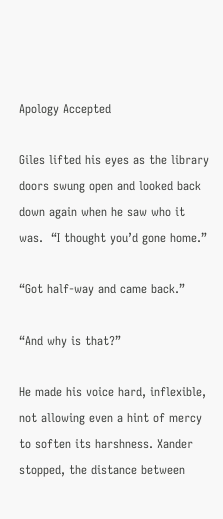Apology Accepted

Giles lifted his eyes as the library doors swung open and looked back down again when he saw who it was.  “I thought you’d gone home.”

“Got half-way and came back.”

“And why is that?”

He made his voice hard, inflexible, not allowing even a hint of mercy to soften its harshness. Xander stopped, the distance between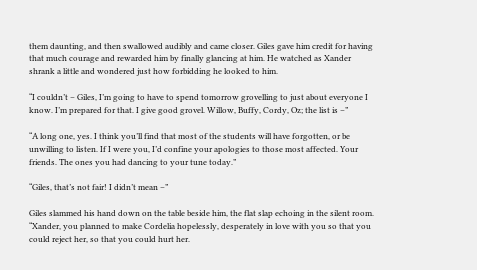them daunting, and then swallowed audibly and came closer. Giles gave him credit for having that much courage and rewarded him by finally glancing at him. He watched as Xander shrank a little and wondered just how forbidding he looked to him.

“I couldn’t – Giles, I’m going to have to spend tomorrow grovelling to just about everyone I know. I’m prepared for that. I give good grovel. Willow, Buffy, Cordy, Oz; the list is –”

“A long one, yes. I think you’ll find that most of the students will have forgotten, or be unwilling to listen. If I were you, I’d confine your apologies to those most affected. Your friends. The ones you had dancing to your tune today.”

“Giles, that’s not fair! I didn’t mean –”

Giles slammed his hand down on the table beside him, the flat slap echoing in the silent room. “Xander, you planned to make Cordelia hopelessly, desperately in love with you so that you could reject her, so that you could hurt her.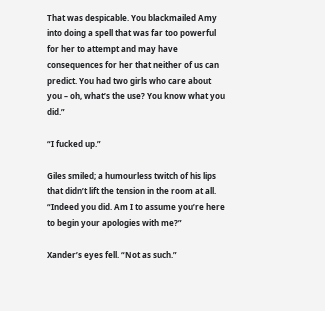That was despicable. You blackmailed Amy into doing a spell that was far too powerful for her to attempt and may have consequences for her that neither of us can predict. You had two girls who care about you – oh, what’s the use? You know what you did.”

“I fucked up.”

Giles smiled; a humourless twitch of his lips that didn’t lift the tension in the room at all. “Indeed you did. Am I to assume you’re here to begin your apologies with me?”

Xander’s eyes fell. “Not as such.”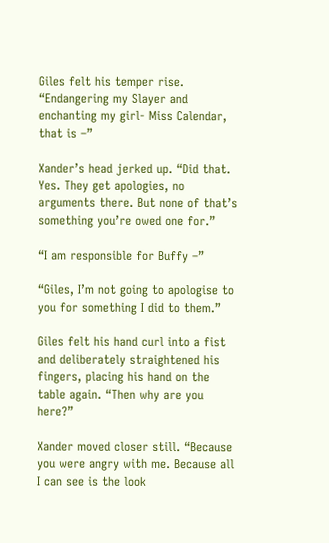Giles felt his temper rise. “Endangering my Slayer and enchanting my girl- Miss Calendar, that is –”

Xander’s head jerked up. “Did that. Yes. They get apologies, no arguments there. But none of that’s something you’re owed one for.”

“I am responsible for Buffy –”

“Giles, I’m not going to apologise to you for something I did to them.”

Giles felt his hand curl into a fist and deliberately straightened his fingers, placing his hand on the table again. “Then why are you here?”

Xander moved closer still. “Because you were angry with me. Because all I can see is the look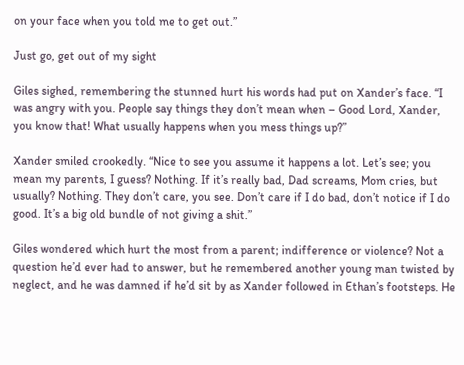on your face when you told me to get out.”

Just go, get out of my sight

Giles sighed, remembering the stunned hurt his words had put on Xander’s face. “I was angry with you. People say things they don’t mean when – Good Lord, Xander, you know that! What usually happens when you mess things up?”

Xander smiled crookedly. “Nice to see you assume it happens a lot. Let’s see; you mean my parents, I guess? Nothing. If it’s really bad, Dad screams, Mom cries, but usually? Nothing. They don’t care, you see. Don’t care if I do bad, don’t notice if I do good. It’s a big old bundle of not giving a shit.”

Giles wondered which hurt the most from a parent; indifference or violence? Not a question he’d ever had to answer, but he remembered another young man twisted by neglect, and he was damned if he’d sit by as Xander followed in Ethan’s footsteps. He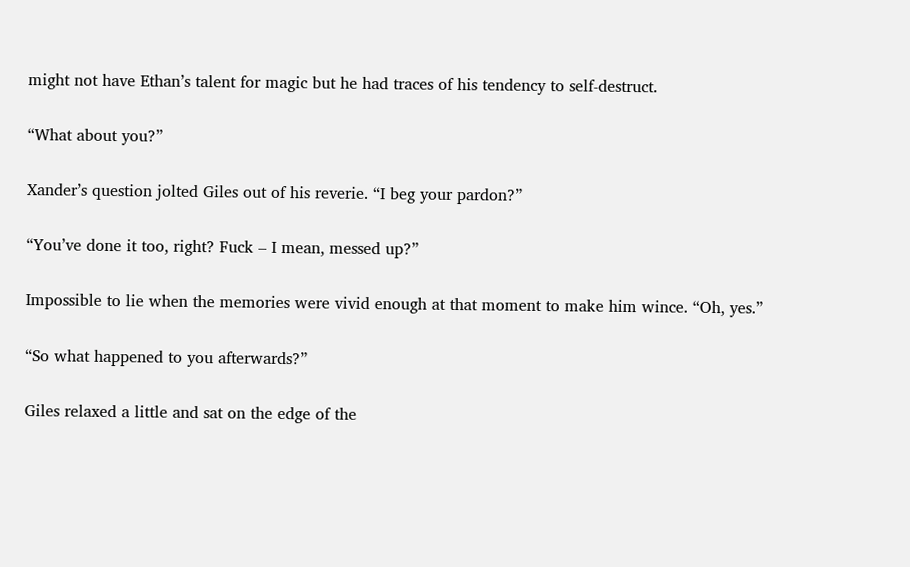might not have Ethan’s talent for magic but he had traces of his tendency to self-destruct.

“What about you?”

Xander’s question jolted Giles out of his reverie. “I beg your pardon?”

“You’ve done it too, right? Fuck – I mean, messed up?”

Impossible to lie when the memories were vivid enough at that moment to make him wince. “Oh, yes.”

“So what happened to you afterwards?”

Giles relaxed a little and sat on the edge of the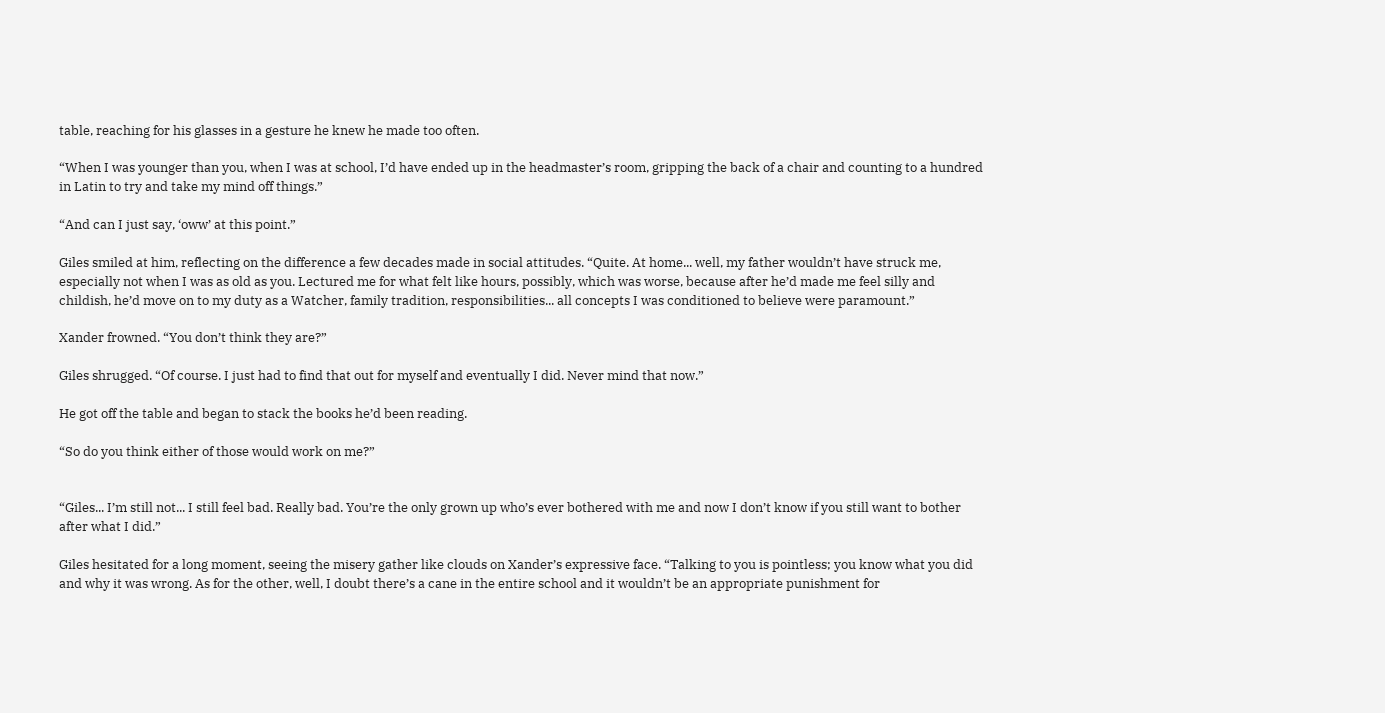table, reaching for his glasses in a gesture he knew he made too often.

“When I was younger than you, when I was at school, I’d have ended up in the headmaster’s room, gripping the back of a chair and counting to a hundred in Latin to try and take my mind off things.”

“And can I just say, ‘oww’ at this point.”

Giles smiled at him, reflecting on the difference a few decades made in social attitudes. “Quite. At home... well, my father wouldn’t have struck me, especially not when I was as old as you. Lectured me for what felt like hours, possibly, which was worse, because after he’d made me feel silly and childish, he’d move on to my duty as a Watcher, family tradition, responsibilities... all concepts I was conditioned to believe were paramount.”

Xander frowned. “You don’t think they are?”

Giles shrugged. “Of course. I just had to find that out for myself and eventually I did. Never mind that now.”

He got off the table and began to stack the books he’d been reading.

“So do you think either of those would work on me?”


“Giles... I’m still not... I still feel bad. Really bad. You’re the only grown up who’s ever bothered with me and now I don’t know if you still want to bother after what I did.”

Giles hesitated for a long moment, seeing the misery gather like clouds on Xander’s expressive face. “Talking to you is pointless; you know what you did and why it was wrong. As for the other, well, I doubt there’s a cane in the entire school and it wouldn’t be an appropriate punishment for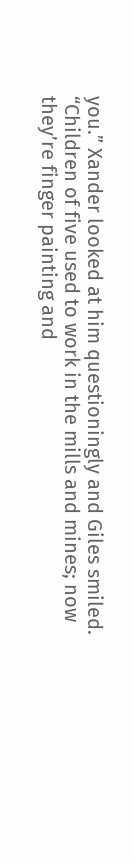you.” Xander looked at him questioningly and Giles smiled. “Children of five used to work in the mills and mines; now they’re finger painting and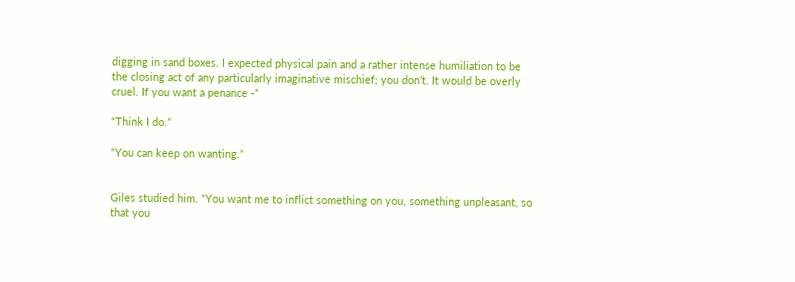digging in sand boxes. I expected physical pain and a rather intense humiliation to be the closing act of any particularly imaginative mischief; you don’t. It would be overly cruel. If you want a penance -”

“Think I do.”

“You can keep on wanting.”


Giles studied him. “You want me to inflict something on you, something unpleasant, so that you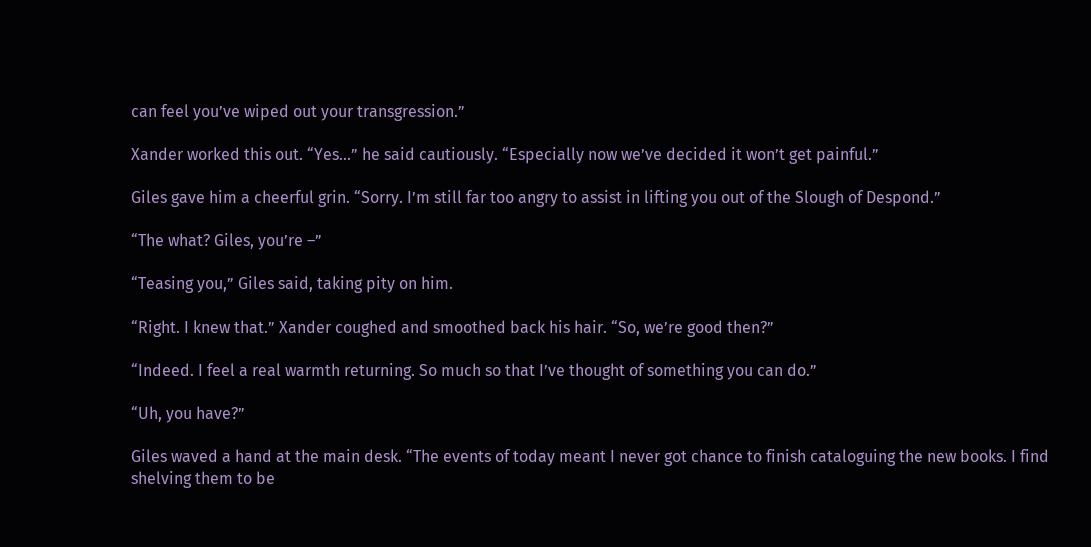can feel you’ve wiped out your transgression.”

Xander worked this out. “Yes...” he said cautiously. “Especially now we’ve decided it won’t get painful.”

Giles gave him a cheerful grin. “Sorry. I’m still far too angry to assist in lifting you out of the Slough of Despond.”

“The what? Giles, you’re –”

“Teasing you,” Giles said, taking pity on him.

“Right. I knew that.” Xander coughed and smoothed back his hair. “So, we’re good then?”

“Indeed. I feel a real warmth returning. So much so that I’ve thought of something you can do.”

“Uh, you have?”

Giles waved a hand at the main desk. “The events of today meant I never got chance to finish cataloguing the new books. I find shelving them to be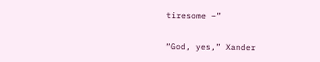tiresome –”

“God, yes,” Xander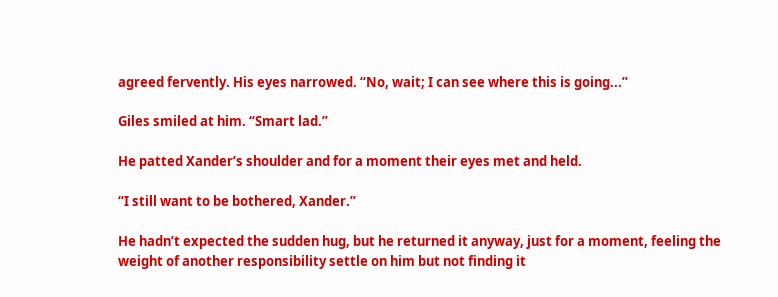agreed fervently. His eyes narrowed. “No, wait; I can see where this is going...”

Giles smiled at him. “Smart lad.”

He patted Xander’s shoulder and for a moment their eyes met and held.

“I still want to be bothered, Xander.”

He hadn’t expected the sudden hug, but he returned it anyway, just for a moment, feeling the weight of another responsibility settle on him but not finding it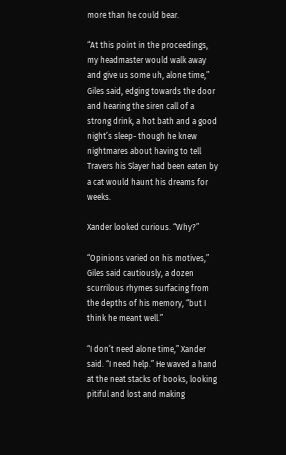more than he could bear.

“At this point in the proceedings, my headmaster would walk away and give us some uh, alone time,” Giles said, edging towards the door and hearing the siren call of a strong drink, a hot bath and a good night’s sleep- though he knew nightmares about having to tell Travers his Slayer had been eaten by a cat would haunt his dreams for weeks.

Xander looked curious. “Why?”

“Opinions varied on his motives,” Giles said cautiously, a dozen scurrilous rhymes surfacing from the depths of his memory, “but I think he meant well.”

“I don’t need alone time,” Xander said. “I need help.” He waved a hand at the neat stacks of books, looking pitiful and lost and making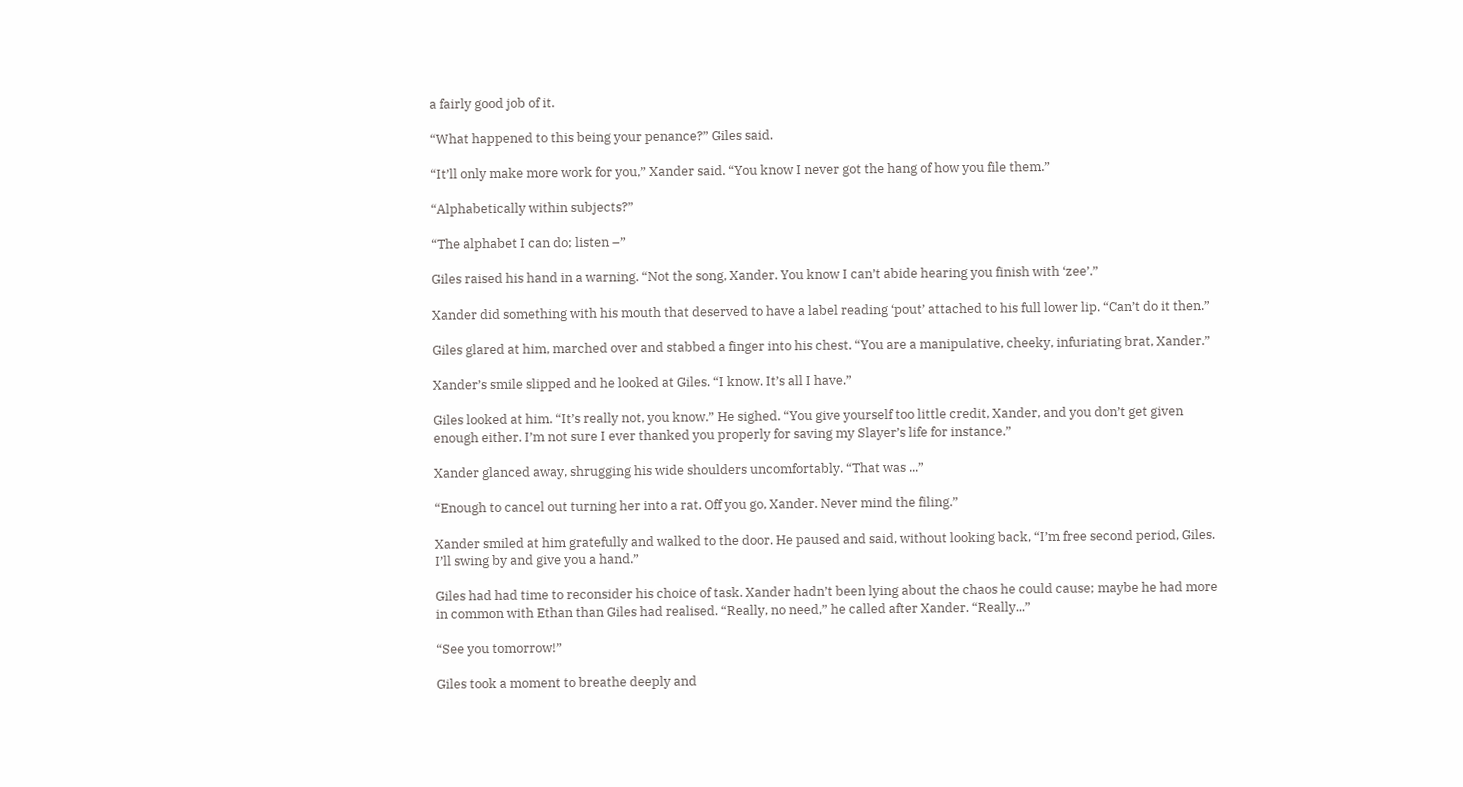a fairly good job of it.

“What happened to this being your penance?” Giles said.

“It’ll only make more work for you,” Xander said. “You know I never got the hang of how you file them.”

“Alphabetically within subjects?”

“The alphabet I can do; listen –”

Giles raised his hand in a warning. “Not the song, Xander. You know I can’t abide hearing you finish with ‘zee’.”

Xander did something with his mouth that deserved to have a label reading ‘pout’ attached to his full lower lip. “Can’t do it then.”

Giles glared at him, marched over and stabbed a finger into his chest. “You are a manipulative, cheeky, infuriating brat, Xander.”

Xander’s smile slipped and he looked at Giles. “I know. It’s all I have.”

Giles looked at him. “It’s really not, you know.” He sighed. “You give yourself too little credit, Xander, and you don’t get given enough either. I’m not sure I ever thanked you properly for saving my Slayer’s life for instance.”

Xander glanced away, shrugging his wide shoulders uncomfortably. “That was ...”

“Enough to cancel out turning her into a rat. Off you go, Xander. Never mind the filing.”

Xander smiled at him gratefully and walked to the door. He paused and said, without looking back, “I’m free second period, Giles. I’ll swing by and give you a hand.”

Giles had had time to reconsider his choice of task. Xander hadn’t been lying about the chaos he could cause; maybe he had more in common with Ethan than Giles had realised. “Really, no need,” he called after Xander. “Really...”

“See you tomorrow!”

Giles took a moment to breathe deeply and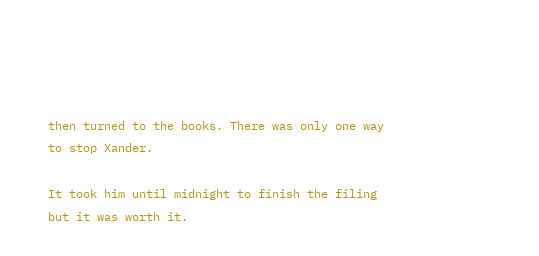then turned to the books. There was only one way to stop Xander.

It took him until midnight to finish the filing but it was worth it.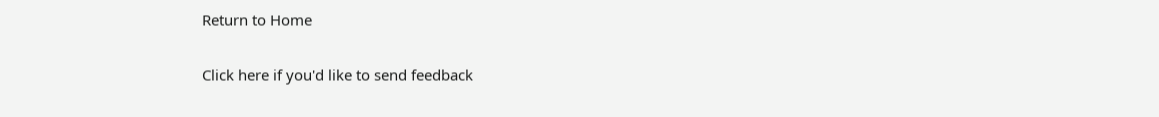Return to Home

Click here if you'd like to send feedback